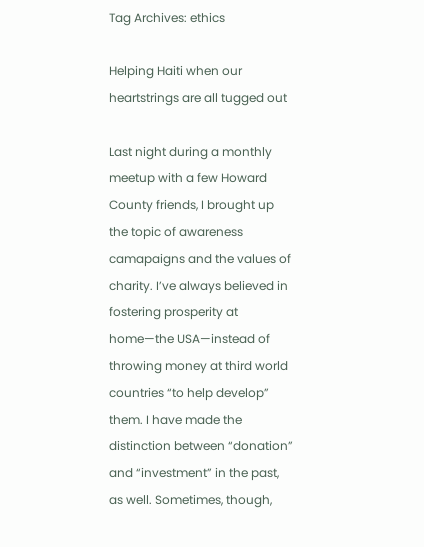Tag Archives: ethics

Helping Haiti when our heartstrings are all tugged out

Last night during a monthly meetup with a few Howard County friends, I brought up the topic of awareness camapaigns and the values of charity. I’ve always believed in fostering prosperity at home—the USA—instead of throwing money at third world countries “to help develop” them. I have made the distinction between “donation” and “investment” in the past, as well. Sometimes, though,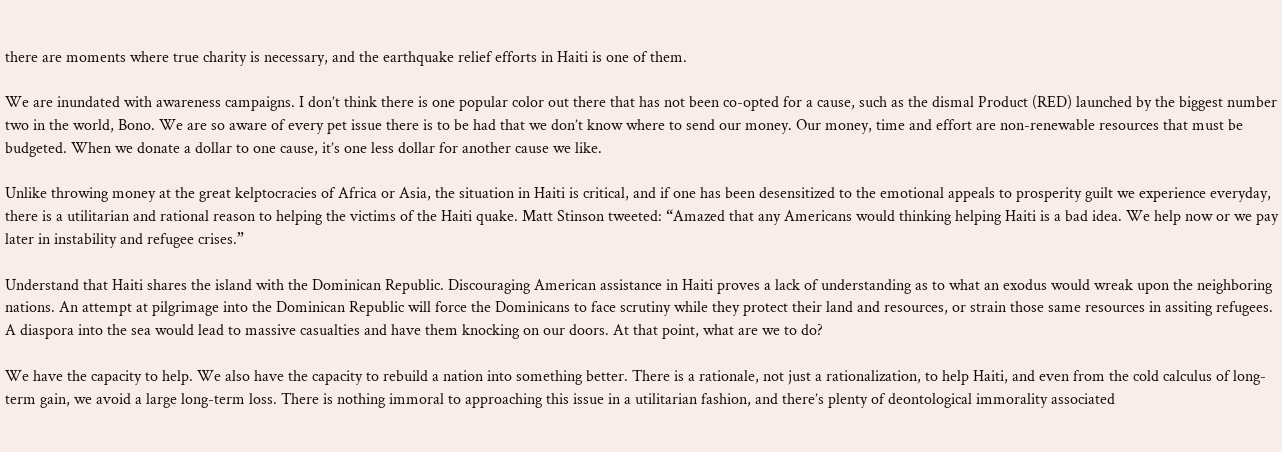there are moments where true charity is necessary, and the earthquake relief efforts in Haiti is one of them.

We are inundated with awareness campaigns. I don’t think there is one popular color out there that has not been co-opted for a cause, such as the dismal Product (RED) launched by the biggest number two in the world, Bono. We are so aware of every pet issue there is to be had that we don’t know where to send our money. Our money, time and effort are non-renewable resources that must be budgeted. When we donate a dollar to one cause, it’s one less dollar for another cause we like.

Unlike throwing money at the great kelptocracies of Africa or Asia, the situation in Haiti is critical, and if one has been desensitized to the emotional appeals to prosperity guilt we experience everyday, there is a utilitarian and rational reason to helping the victims of the Haiti quake. Matt Stinson tweeted: “Amazed that any Americans would thinking helping Haiti is a bad idea. We help now or we pay later in instability and refugee crises.”

Understand that Haiti shares the island with the Dominican Republic. Discouraging American assistance in Haiti proves a lack of understanding as to what an exodus would wreak upon the neighboring nations. An attempt at pilgrimage into the Dominican Republic will force the Dominicans to face scrutiny while they protect their land and resources, or strain those same resources in assiting refugees. A diaspora into the sea would lead to massive casualties and have them knocking on our doors. At that point, what are we to do?

We have the capacity to help. We also have the capacity to rebuild a nation into something better. There is a rationale, not just a rationalization, to help Haiti, and even from the cold calculus of long-term gain, we avoid a large long-term loss. There is nothing immoral to approaching this issue in a utilitarian fashion, and there’s plenty of deontological immorality associated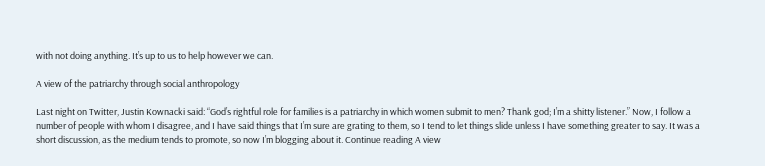with not doing anything. It’s up to us to help however we can.

A view of the patriarchy through social anthropology

Last night on Twitter, Justin Kownacki said: “God’s rightful role for families is a patriarchy in which women submit to men? Thank god; I’m a shitty listener.” Now, I follow a number of people with whom I disagree, and I have said things that I’m sure are grating to them, so I tend to let things slide unless I have something greater to say. It was a short discussion, as the medium tends to promote, so now I’m blogging about it. Continue reading A view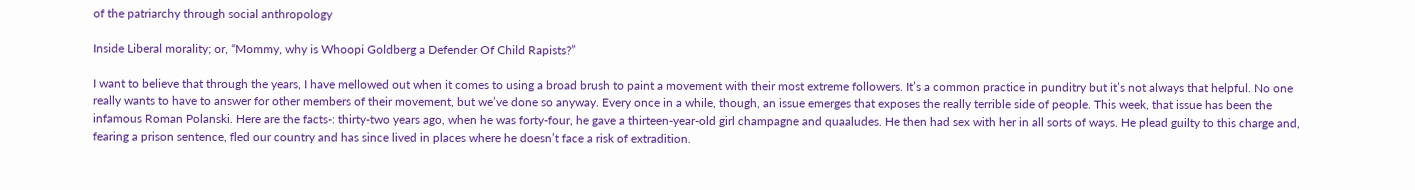of the patriarchy through social anthropology

Inside Liberal morality; or, “Mommy, why is Whoopi Goldberg a Defender Of Child Rapists?”

I want to believe that through the years, I have mellowed out when it comes to using a broad brush to paint a movement with their most extreme followers. It’s a common practice in punditry but it’s not always that helpful. No one really wants to have to answer for other members of their movement, but we’ve done so anyway. Every once in a while, though, an issue emerges that exposes the really terrible side of people. This week, that issue has been the infamous Roman Polanski. Here are the facts-: thirty-two years ago, when he was forty-four, he gave a thirteen-year-old girl champagne and quaaludes. He then had sex with her in all sorts of ways. He plead guilty to this charge and, fearing a prison sentence, fled our country and has since lived in places where he doesn’t face a risk of extradition.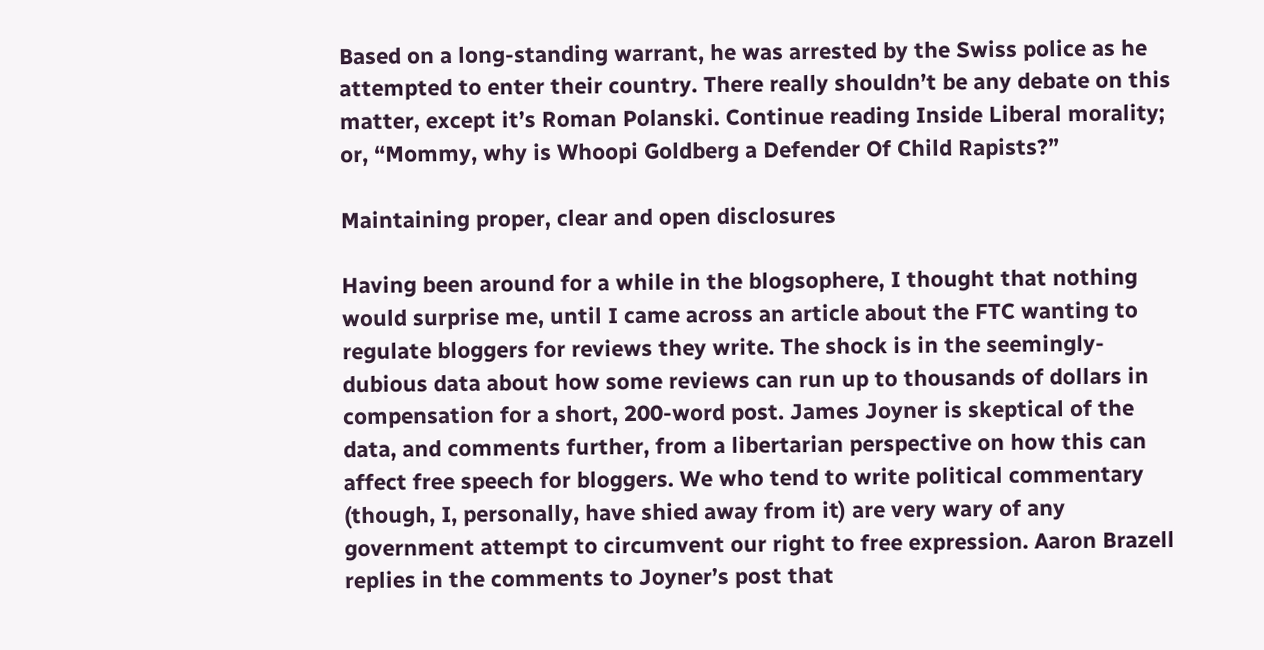Based on a long-standing warrant, he was arrested by the Swiss police as he attempted to enter their country. There really shouldn’t be any debate on this matter, except it’s Roman Polanski. Continue reading Inside Liberal morality; or, “Mommy, why is Whoopi Goldberg a Defender Of Child Rapists?”

Maintaining proper, clear and open disclosures

Having been around for a while in the blogsophere, I thought that nothing would surprise me, until I came across an article about the FTC wanting to regulate bloggers for reviews they write. The shock is in the seemingly-dubious data about how some reviews can run up to thousands of dollars in compensation for a short, 200-word post. James Joyner is skeptical of the data, and comments further, from a libertarian perspective on how this can affect free speech for bloggers. We who tend to write political commentary (though, I, personally, have shied away from it) are very wary of any government attempt to circumvent our right to free expression. Aaron Brazell replies in the comments to Joyner’s post that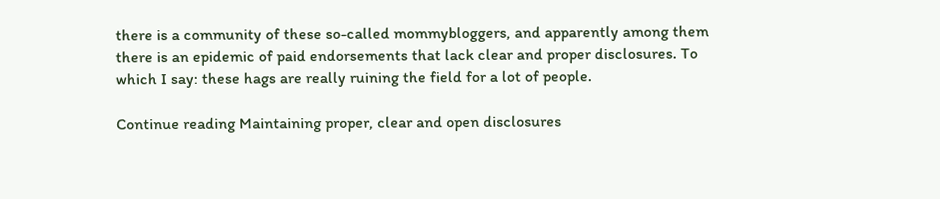there is a community of these so-called mommybloggers, and apparently among them there is an epidemic of paid endorsements that lack clear and proper disclosures. To which I say: these hags are really ruining the field for a lot of people.

Continue reading Maintaining proper, clear and open disclosures